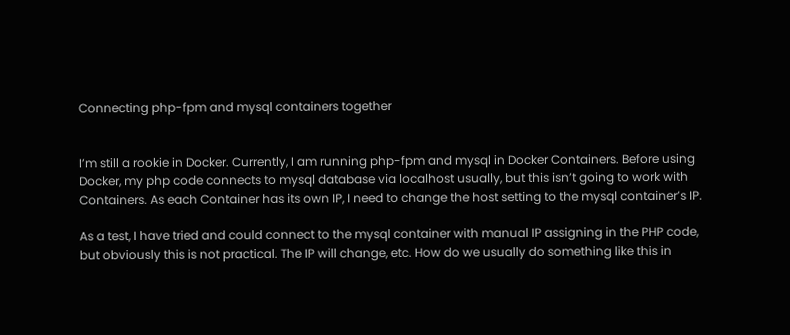Connecting php-fpm and mysql containers together


I’m still a rookie in Docker. Currently, I am running php-fpm and mysql in Docker Containers. Before using Docker, my php code connects to mysql database via localhost usually, but this isn’t going to work with Containers. As each Container has its own IP, I need to change the host setting to the mysql container’s IP.

As a test, I have tried and could connect to the mysql container with manual IP assigning in the PHP code, but obviously this is not practical. The IP will change, etc. How do we usually do something like this in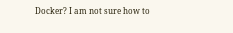Docker? I am not sure how to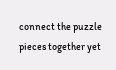connect the puzzle pieces together yet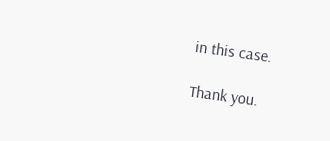in this case.

Thank you.